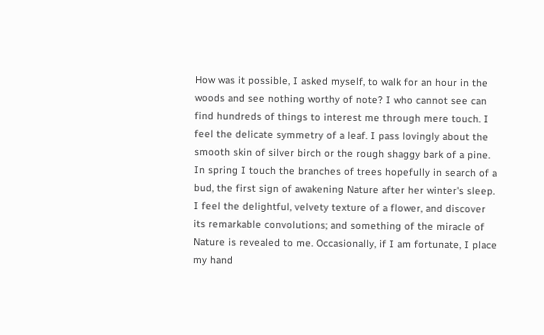How was it possible, I asked myself, to walk for an hour in the woods and see nothing worthy of note? I who cannot see can find hundreds of things to interest me through mere touch. I feel the delicate symmetry of a leaf. I pass lovingly about the smooth skin of silver birch or the rough shaggy bark of a pine. In spring I touch the branches of trees hopefully in search of a bud, the first sign of awakening Nature after her winter's sleep. I feel the delightful, velvety texture of a flower, and discover its remarkable convolutions; and something of the miracle of Nature is revealed to me. Occasionally, if I am fortunate, I place my hand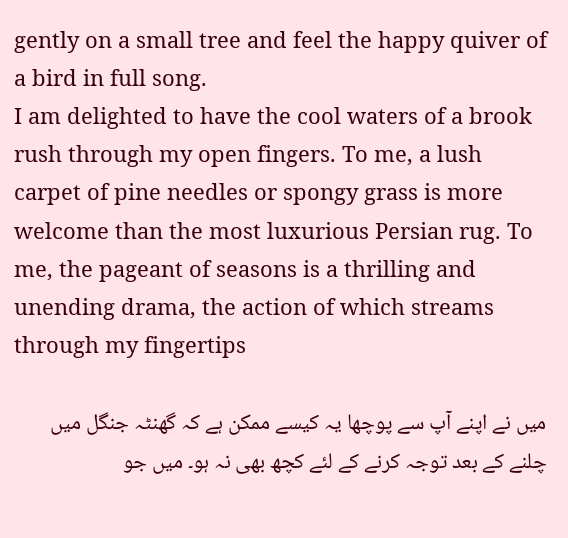gently on a small tree and feel the happy quiver of a bird in full song.
I am delighted to have the cool waters of a brook rush through my open fingers. To me, a lush carpet of pine needles or spongy grass is more welcome than the most luxurious Persian rug. To me, the pageant of seasons is a thrilling and unending drama, the action of which streams through my fingertips

میں نے اپنے آپ سے پوچھا یہ کیسے ممکن ہے کہ گھنٹہ جنگل میں چلنے کے بعد توجہ کرنے کے لئے کچھ بھی نہ ہو۔ میں جو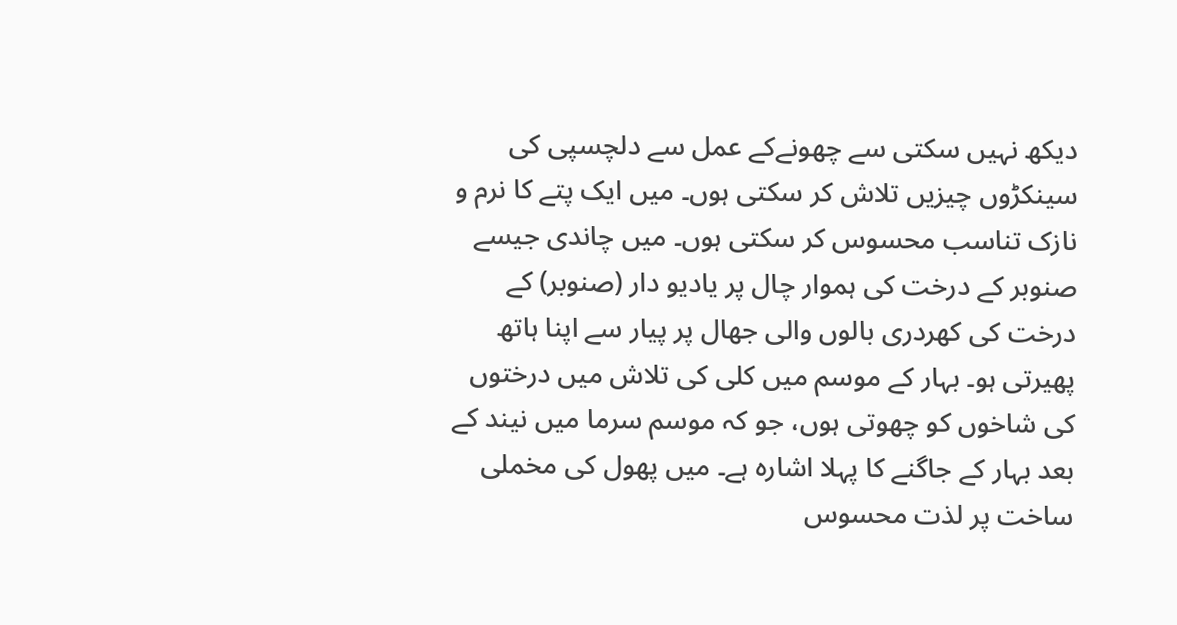دیکھ نہیں سکتی سے چھونےکے عمل سے دلچسپی کی سینکڑوں چیزیں تلاش کر سکتی ہوں۔ میں ایک پتے کا نرم و نازک تناسب محسوس کر سکتی ہوں۔ میں چاندی جیسے صنوبر کے درخت کی ہموار چال پر یادیو دار (صنوبر) کے درخت کی کھردری بالوں والی جھال پر پیار سے اپنا ہاتھ پھیرتی ہو۔ بہار کے موسم میں کلی کی تلاش میں درختوں کی شاخوں کو چھوتی ہوں، جو کہ موسم سرما میں نیند کے بعد بہار کے جاگنے کا پہلا اشارہ ہے۔ میں پھول کی مخملی ساخت پر لذت محسوس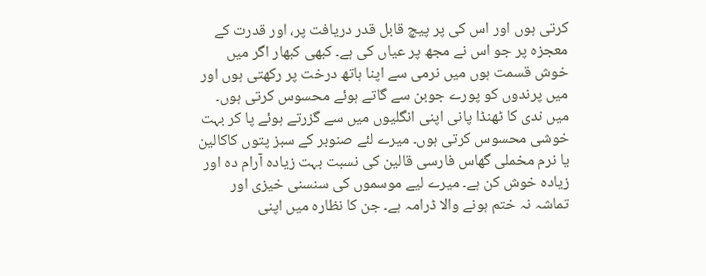کرتی ہوں اور اس کی پر پیچ قابل قدر دریافت پر، اور قدرت کے معجزہ پر جو اس نے مجھ پر عیاں کی ہے۔ کبھی کبھار اگر میں خوش قسمت ہوں میں نرمی سے اپنا ہاتھ درخت پر رکھتی ہوں اور میں پرندوں کو پورے جوبن سے گاتے ہوئے محسوس کرتی ہوں۔ میں ندی کا ٹھنڈا پانی اپنی انگلیوں میں سے گزرتے ہوئے پا کر بہت خوشی محسوس کرتی ہوں۔ میرے لئے صنوبر کے سبز پتوں کاکالین یا نرم مخملی گھاس فارسی قالین کی نسبت بہت زیادہ آرام دہ اور زیادہ خوش کن ہے۔ میرے لیے موسموں کی سنسنی خیزی اور تماشہ نہ ختم ہونے والا ڈرامہ ہے۔ جن کا نظارہ میں اپنی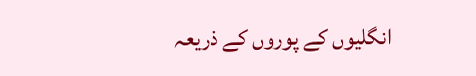انگلیوں کے پوروں کے ذریعہ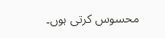محسوس کرتی ہوں۔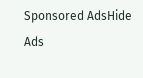Sponsored AdsHide Ads